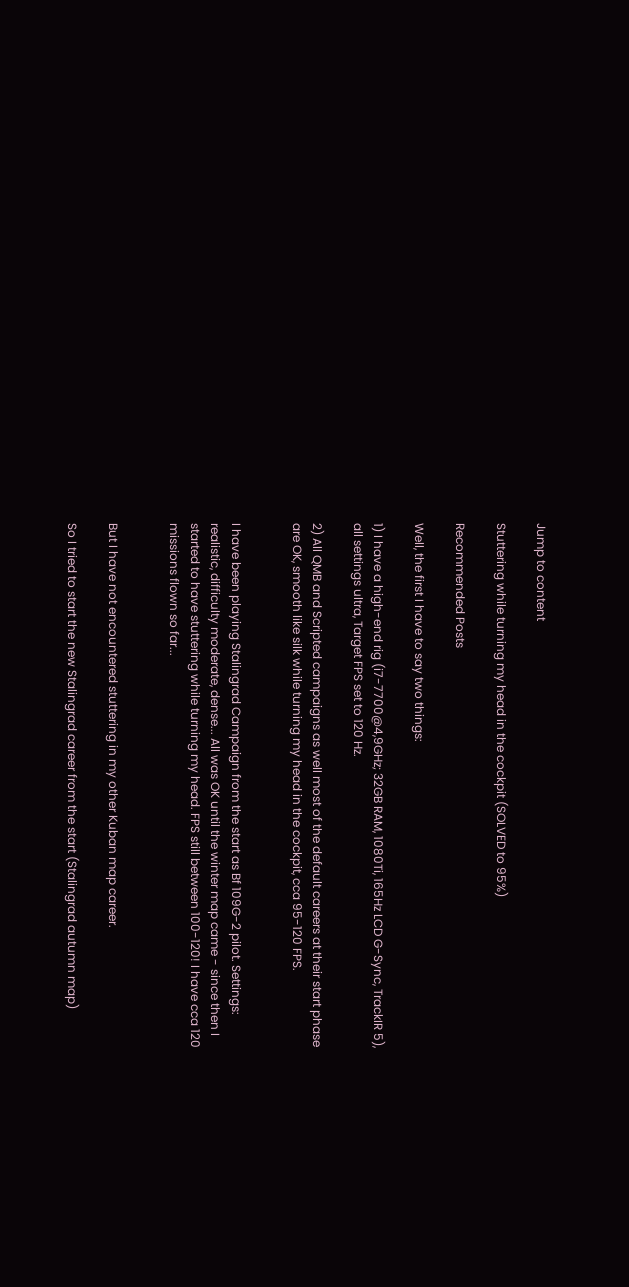Jump to content

Stuttering while turning my head in the cockpit (SOLVED to 95%)

Recommended Posts

Well, the first I have to say two things:

1) I have a high-end rig (i7-7700@4,9GHz; 32GB RAM, 1080Ti, 165Hz LCD G-Sync, TrackIR 5), all settings ultra, Target FPS set to 120 Hz.

2) All QMB and Scripted campaigns as well most of the default careers at their start phase are OK, smooth like silk while turning my head in the cockpit, cca 95-120 FPS.


I have been playing Stalingrad Campaign from the start as Bf 109G-2 pilot. Settings: realistic, difficulty moderate, dense... All was OK until the winter map came - since then I started to have stuttering while turning my head. FPS still between 100-120! I have cca 120 missions flown so far...


But I have not encountered stuttering in my other Kuban map career.

So I tried to start the new Stalingrad career from the start (Stalingrad autumn map)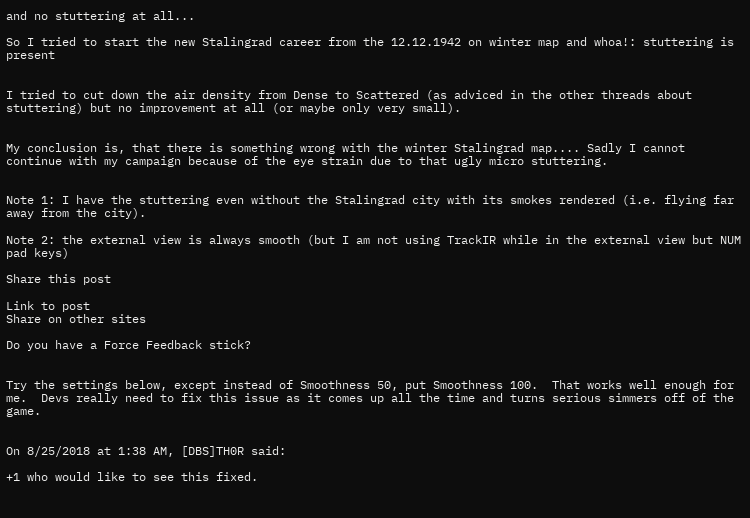and no stuttering at all...

So I tried to start the new Stalingrad career from the 12.12.1942 on winter map and whoa!: stuttering is present


I tried to cut down the air density from Dense to Scattered (as adviced in the other threads about stuttering) but no improvement at all (or maybe only very small).


My conclusion is, that there is something wrong with the winter Stalingrad map.... Sadly I cannot continue with my campaign because of the eye strain due to that ugly micro stuttering.


Note 1: I have the stuttering even without the Stalingrad city with its smokes rendered (i.e. flying far away from the city).

Note 2: the external view is always smooth (but I am not using TrackIR while in the external view but NUM pad keys)

Share this post

Link to post
Share on other sites

Do you have a Force Feedback stick?


Try the settings below, except instead of Smoothness 50, put Smoothness 100.  That works well enough for me.  Devs really need to fix this issue as it comes up all the time and turns serious simmers off of the game.


On 8/25/2018 at 1:38 AM, [DBS]TH0R said:

+1 who would like to see this fixed.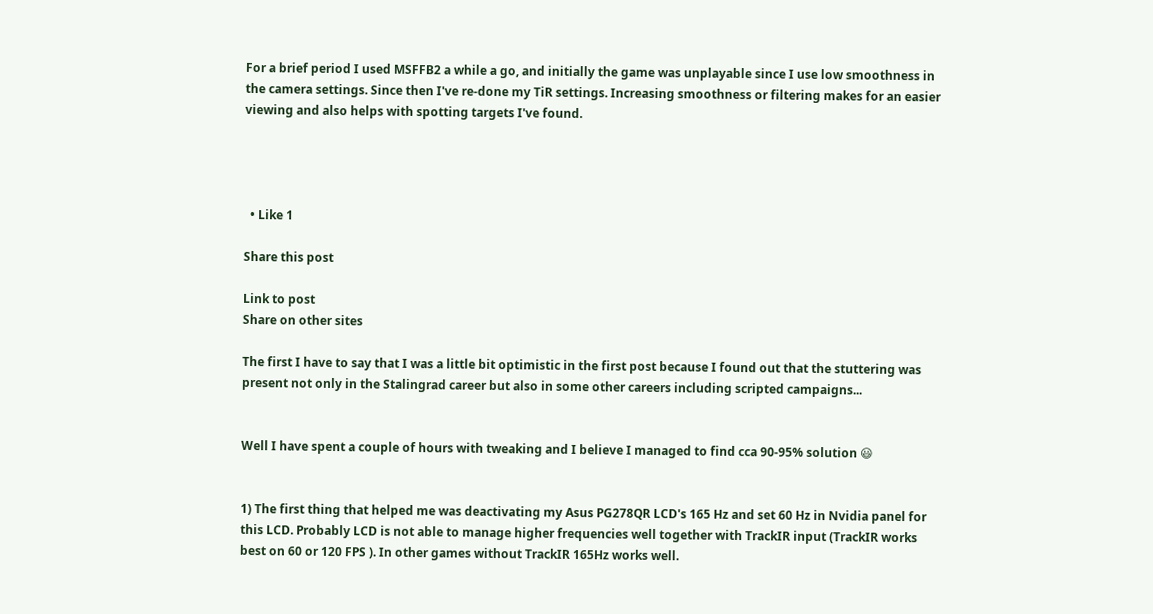For a brief period I used MSFFB2 a while a go, and initially the game was unplayable since I use low smoothness in the camera settings. Since then I've re-done my TiR settings. Increasing smoothness or filtering makes for an easier viewing and also helps with spotting targets I've found.




  • Like 1

Share this post

Link to post
Share on other sites

The first I have to say that I was a little bit optimistic in the first post because I found out that the stuttering was present not only in the Stalingrad career but also in some other careers including scripted campaigns...


Well I have spent a couple of hours with tweaking and I believe I managed to find cca 90-95% solution 😃


1) The first thing that helped me was deactivating my Asus PG278QR LCD's 165 Hz and set 60 Hz in Nvidia panel for this LCD. Probably LCD is not able to manage higher frequencies well together with TrackIR input (TrackIR works best on 60 or 120 FPS ). In other games without TrackIR 165Hz works well.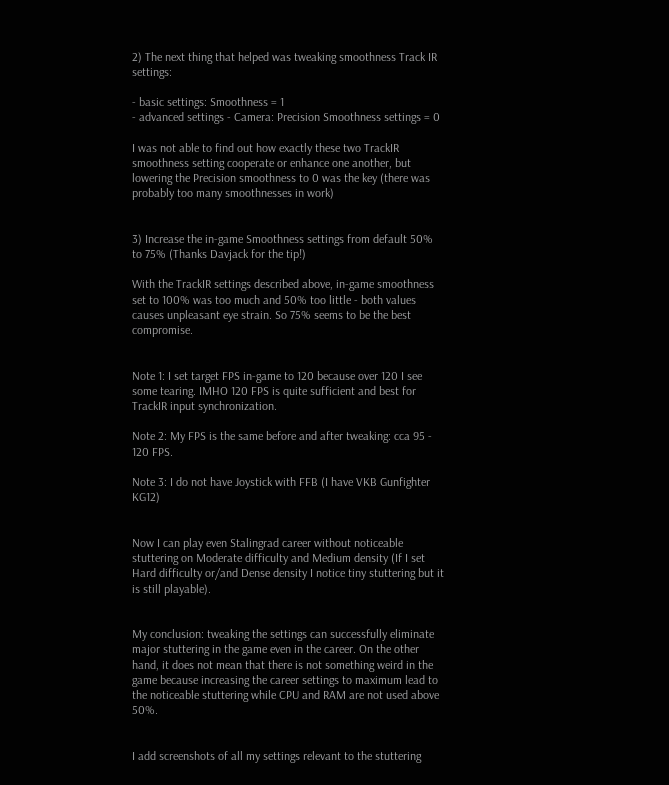2) The next thing that helped was tweaking smoothness Track IR settings:

- basic settings: Smoothness = 1
- advanced settings - Camera: Precision Smoothness settings = 0

I was not able to find out how exactly these two TrackIR smoothness setting cooperate or enhance one another, but lowering the Precision smoothness to 0 was the key (there was probably too many smoothnesses in work)


3) Increase the in-game Smoothness settings from default 50% to 75% (Thanks Davjack for the tip!)

With the TrackIR settings described above, in-game smoothness set to 100% was too much and 50% too little - both values causes unpleasant eye strain. So 75% seems to be the best compromise.


Note 1: I set target FPS in-game to 120 because over 120 I see some tearing. IMHO 120 FPS is quite sufficient and best for TrackIR input synchronization.

Note 2: My FPS is the same before and after tweaking: cca 95 - 120 FPS.

Note 3: I do not have Joystick with FFB (I have VKB Gunfighter KG12)


Now I can play even Stalingrad career without noticeable stuttering on Moderate difficulty and Medium density (If I set Hard difficulty or/and Dense density I notice tiny stuttering but it is still playable).


My conclusion: tweaking the settings can successfully eliminate major stuttering in the game even in the career. On the other hand, it does not mean that there is not something weird in the game because increasing the career settings to maximum lead to the noticeable stuttering while CPU and RAM are not used above 50%.


I add screenshots of all my settings relevant to the stuttering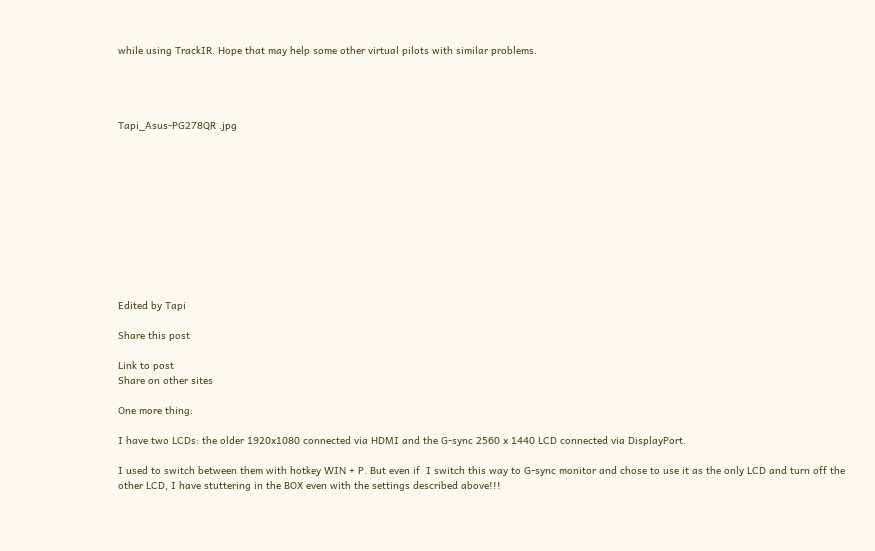while using TrackIR. Hope that may help some other virtual pilots with similar problems.




Tapi_Asus-PG278QR .jpg











Edited by Tapi

Share this post

Link to post
Share on other sites

One more thing:

I have two LCDs: the older 1920x1080 connected via HDMI and the G-sync 2560 x 1440 LCD connected via DisplayPort.

I used to switch between them with hotkey WIN + P. But even if  I switch this way to G-sync monitor and chose to use it as the only LCD and turn off the other LCD, I have stuttering in the BOX even with the settings described above!!!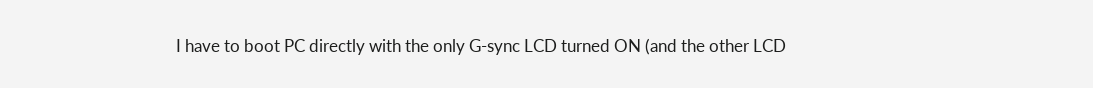I have to boot PC directly with the only G-sync LCD turned ON (and the other LCD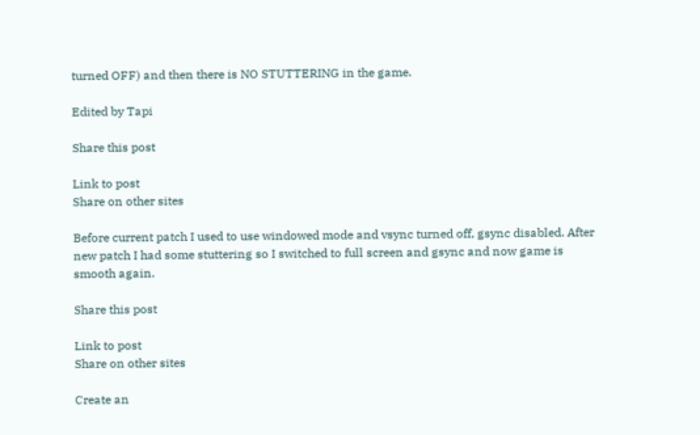turned OFF) and then there is NO STUTTERING in the game.

Edited by Tapi

Share this post

Link to post
Share on other sites

Before current patch I used to use windowed mode and vsync turned off, gsync disabled. After new patch I had some stuttering so I switched to full screen and gsync and now game is  smooth again.

Share this post

Link to post
Share on other sites

Create an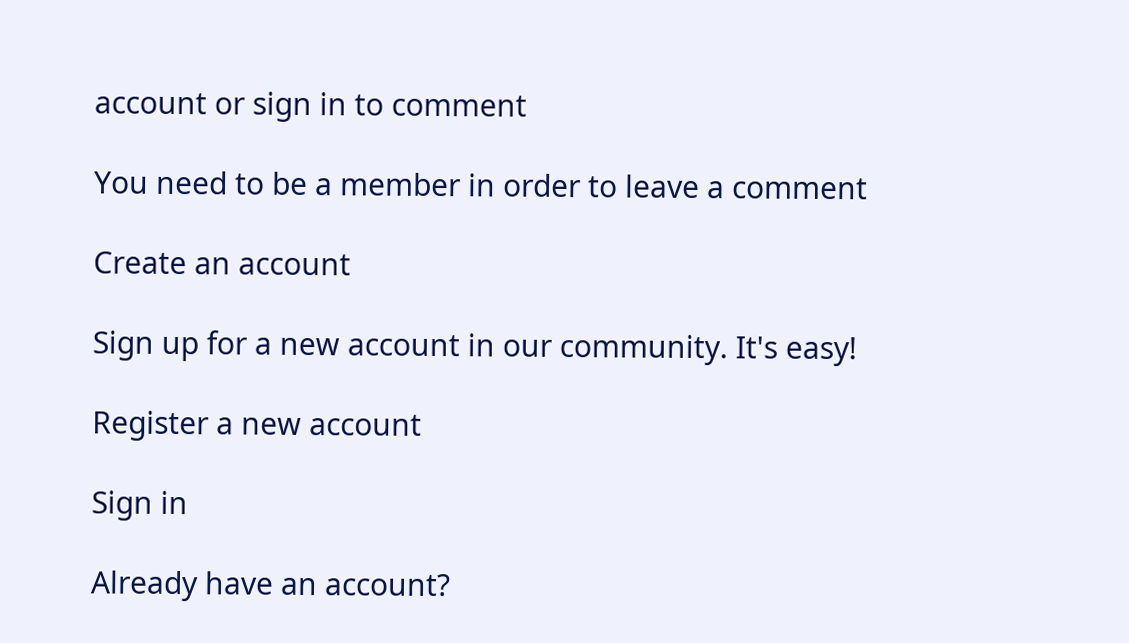account or sign in to comment

You need to be a member in order to leave a comment

Create an account

Sign up for a new account in our community. It's easy!

Register a new account

Sign in

Already have an account?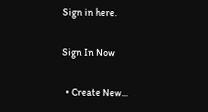Sign in here.

Sign In Now

  • Create New...